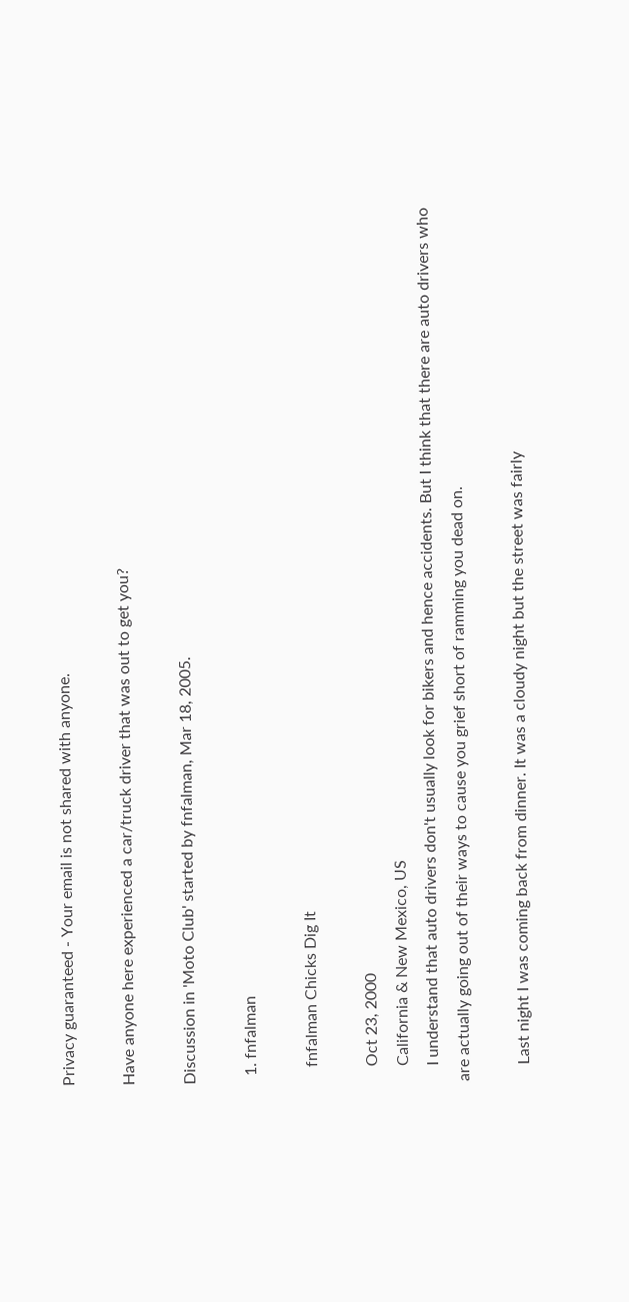Privacy guaranteed - Your email is not shared with anyone.

Have anyone here experienced a car/truck driver that was out to get you?

Discussion in 'Moto Club' started by fnfalman, Mar 18, 2005.

  1. fnfalman

    fnfalman Chicks Dig It

    Oct 23, 2000
    California & New Mexico, US
    I understand that auto drivers don't usually look for bikers and hence accidents. But I think that there are auto drivers who are actually going out of their ways to cause you grief short of ramming you dead on.

    Last night I was coming back from dinner. It was a cloudy night but the street was fairly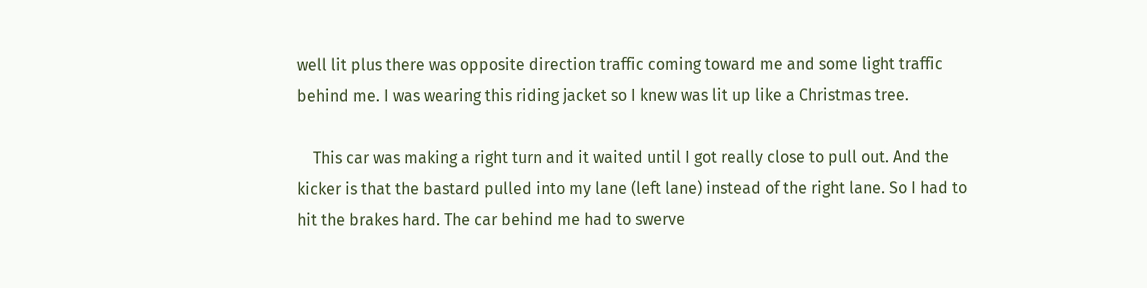well lit plus there was opposite direction traffic coming toward me and some light traffic behind me. I was wearing this riding jacket so I knew was lit up like a Christmas tree.

    This car was making a right turn and it waited until I got really close to pull out. And the kicker is that the bastard pulled into my lane (left lane) instead of the right lane. So I had to hit the brakes hard. The car behind me had to swerve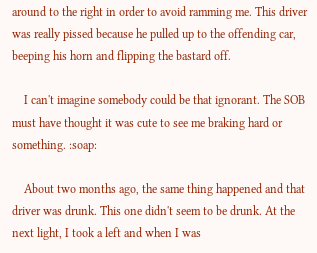around to the right in order to avoid ramming me. This driver was really pissed because he pulled up to the offending car, beeping his horn and flipping the bastard off.

    I can't imagine somebody could be that ignorant. The SOB must have thought it was cute to see me braking hard or something. :soap:

    About two months ago, the same thing happened and that driver was drunk. This one didn't seem to be drunk. At the next light, I took a left and when I was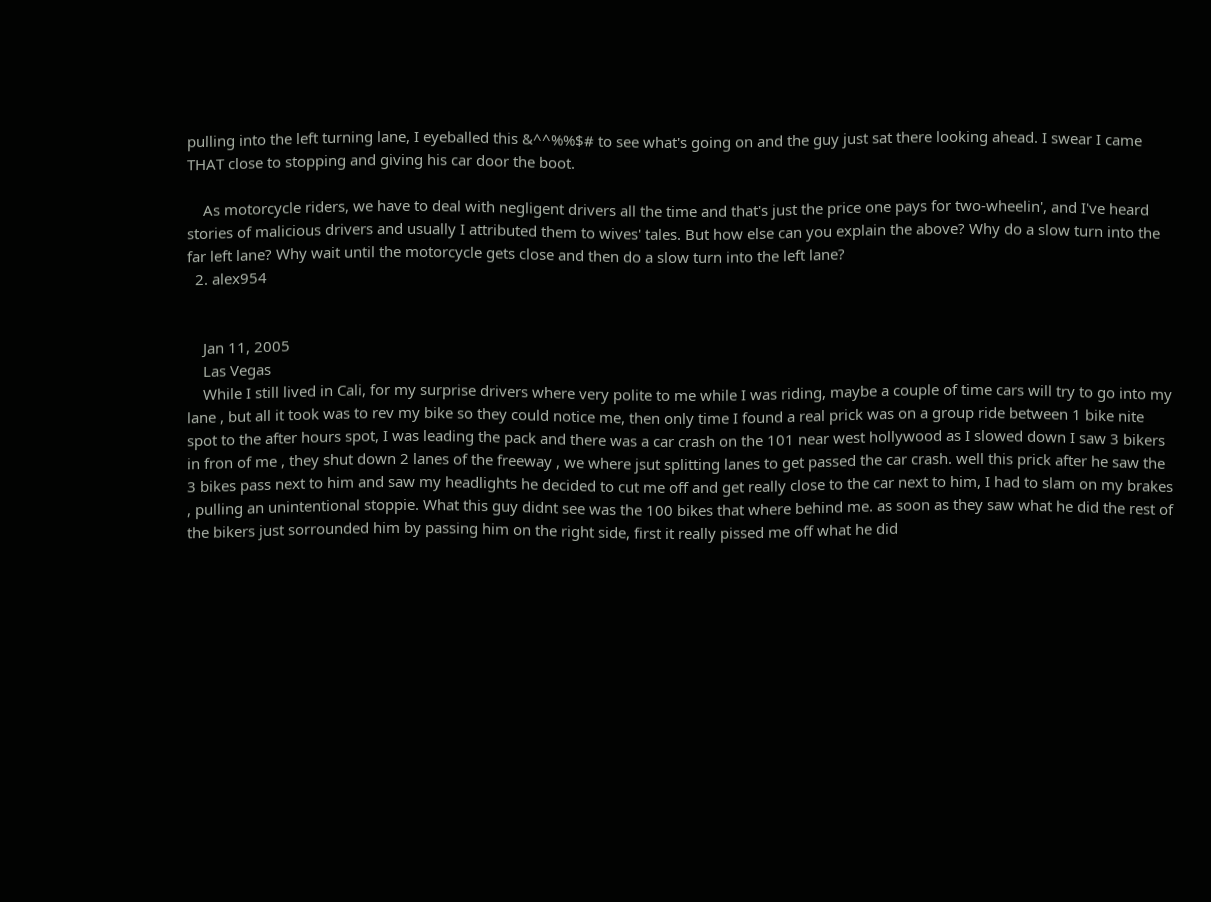pulling into the left turning lane, I eyeballed this &^^%%$# to see what's going on and the guy just sat there looking ahead. I swear I came THAT close to stopping and giving his car door the boot.

    As motorcycle riders, we have to deal with negligent drivers all the time and that's just the price one pays for two-wheelin', and I've heard stories of malicious drivers and usually I attributed them to wives' tales. But how else can you explain the above? Why do a slow turn into the far left lane? Why wait until the motorcycle gets close and then do a slow turn into the left lane?
  2. alex954


    Jan 11, 2005
    Las Vegas
    While I still lived in Cali, for my surprise drivers where very polite to me while I was riding, maybe a couple of time cars will try to go into my lane , but all it took was to rev my bike so they could notice me, then only time I found a real prick was on a group ride between 1 bike nite spot to the after hours spot, I was leading the pack and there was a car crash on the 101 near west hollywood as I slowed down I saw 3 bikers in fron of me , they shut down 2 lanes of the freeway , we where jsut splitting lanes to get passed the car crash. well this prick after he saw the 3 bikes pass next to him and saw my headlights he decided to cut me off and get really close to the car next to him, I had to slam on my brakes , pulling an unintentional stoppie. What this guy didnt see was the 100 bikes that where behind me. as soon as they saw what he did the rest of the bikers just sorrounded him by passing him on the right side, first it really pissed me off what he did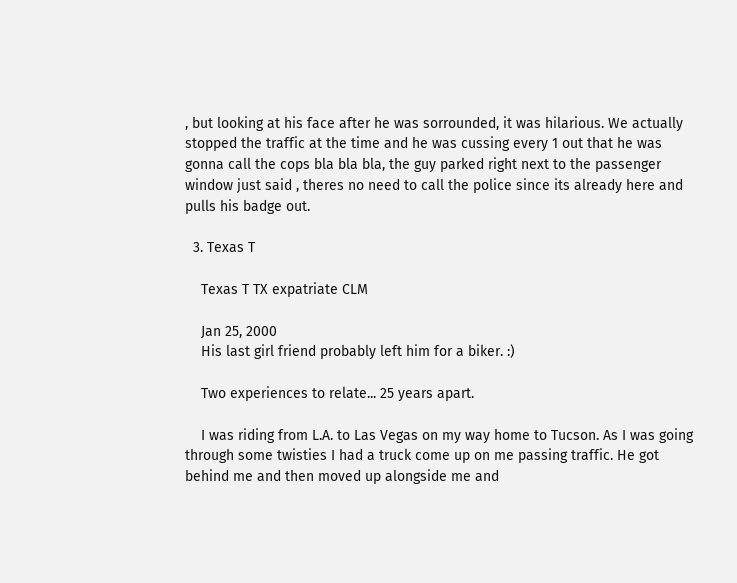, but looking at his face after he was sorrounded, it was hilarious. We actually stopped the traffic at the time and he was cussing every 1 out that he was gonna call the cops bla bla bla, the guy parked right next to the passenger window just said , theres no need to call the police since its already here and pulls his badge out.

  3. Texas T

    Texas T TX expatriate CLM

    Jan 25, 2000
    His last girl friend probably left him for a biker. :)

    Two experiences to relate... 25 years apart.

    I was riding from L.A. to Las Vegas on my way home to Tucson. As I was going through some twisties I had a truck come up on me passing traffic. He got behind me and then moved up alongside me and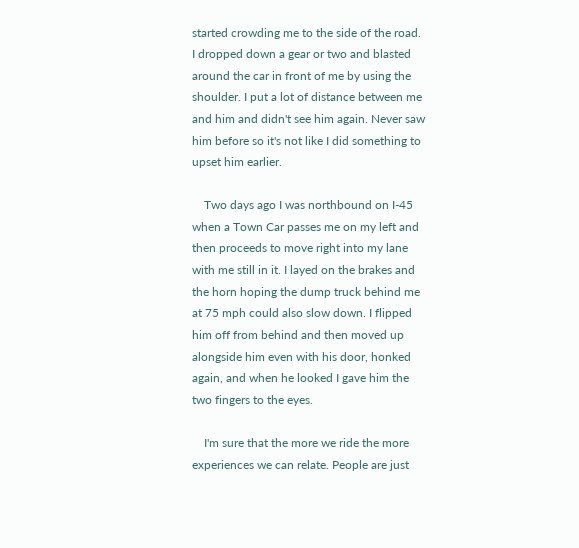started crowding me to the side of the road. I dropped down a gear or two and blasted around the car in front of me by using the shoulder. I put a lot of distance between me and him and didn't see him again. Never saw him before so it's not like I did something to upset him earlier.

    Two days ago I was northbound on I-45 when a Town Car passes me on my left and then proceeds to move right into my lane with me still in it. I layed on the brakes and the horn hoping the dump truck behind me at 75 mph could also slow down. I flipped him off from behind and then moved up alongside him even with his door, honked again, and when he looked I gave him the two fingers to the eyes.

    I'm sure that the more we ride the more experiences we can relate. People are just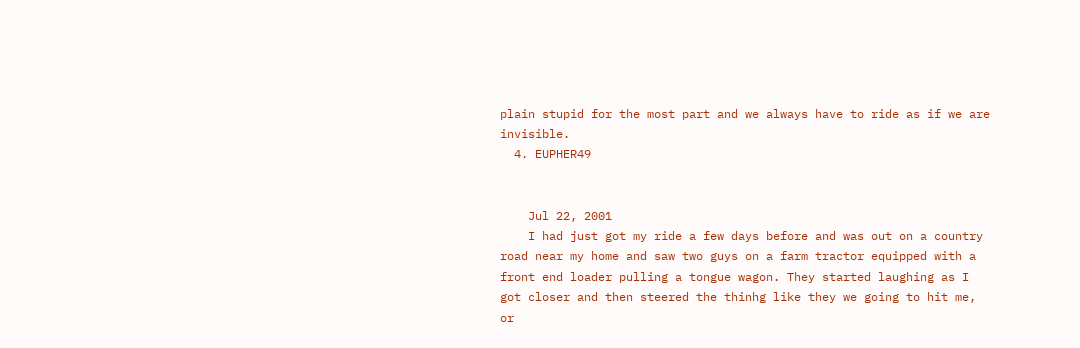plain stupid for the most part and we always have to ride as if we are invisible.
  4. EUPHER49


    Jul 22, 2001
    I had just got my ride a few days before and was out on a country road near my home and saw two guys on a farm tractor equipped with a front end loader pulling a tongue wagon. They started laughing as I got closer and then steered the thinhg like they we going to hit me, or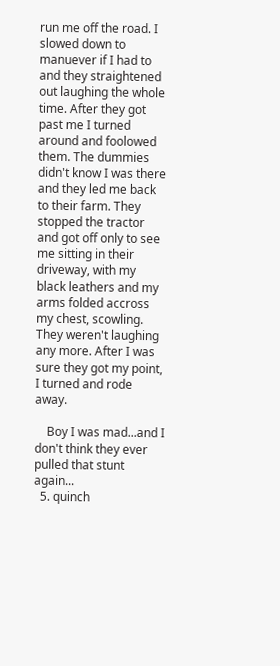run me off the road. I slowed down to manuever if I had to and they straightened out laughing the whole time. After they got past me I turned around and foolowed them. The dummies didn't know I was there and they led me back to their farm. They stopped the tractor and got off only to see me sitting in their driveway, with my black leathers and my arms folded accross my chest, scowling. They weren't laughing any more. After I was sure they got my point, I turned and rode away.

    Boy I was mad...and I don't think they ever pulled that stunt again...
  5. quinch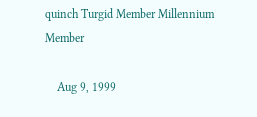quinch Turgid Member Millennium Member

    Aug 9, 1999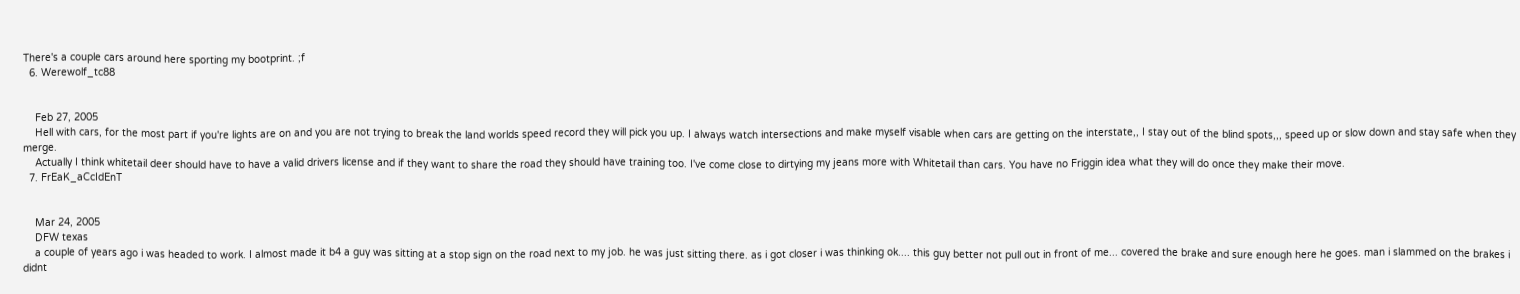There's a couple cars around here sporting my bootprint. ;f
  6. Werewolf_tc88


    Feb 27, 2005
    Hell with cars, for the most part if you're lights are on and you are not trying to break the land worlds speed record they will pick you up. I always watch intersections and make myself visable when cars are getting on the interstate,, I stay out of the blind spots,,, speed up or slow down and stay safe when they merge.
    Actually I think whitetail deer should have to have a valid drivers license and if they want to share the road they should have training too. I've come close to dirtying my jeans more with Whitetail than cars. You have no Friggin idea what they will do once they make their move.
  7. FrEaK_aCcIdEnT


    Mar 24, 2005
    DFW texas
    a couple of years ago i was headed to work. I almost made it b4 a guy was sitting at a stop sign on the road next to my job. he was just sitting there. as i got closer i was thinking ok.... this guy better not pull out in front of me... covered the brake and sure enough here he goes. man i slammed on the brakes i didnt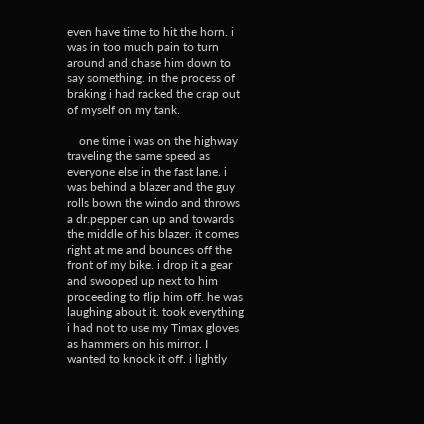even have time to hit the horn. i was in too much pain to turn around and chase him down to say something. in the process of braking i had racked the crap out of myself on my tank.

    one time i was on the highway traveling the same speed as everyone else in the fast lane. i was behind a blazer and the guy rolls bown the windo and throws a dr.pepper can up and towards the middle of his blazer. it comes right at me and bounces off the front of my bike. i drop it a gear and swooped up next to him proceeding to flip him off. he was laughing about it. took everything i had not to use my Timax gloves as hammers on his mirror. I wanted to knock it off. i lightly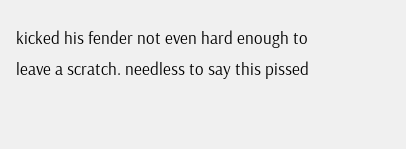kicked his fender not even hard enough to leave a scratch. needless to say this pissed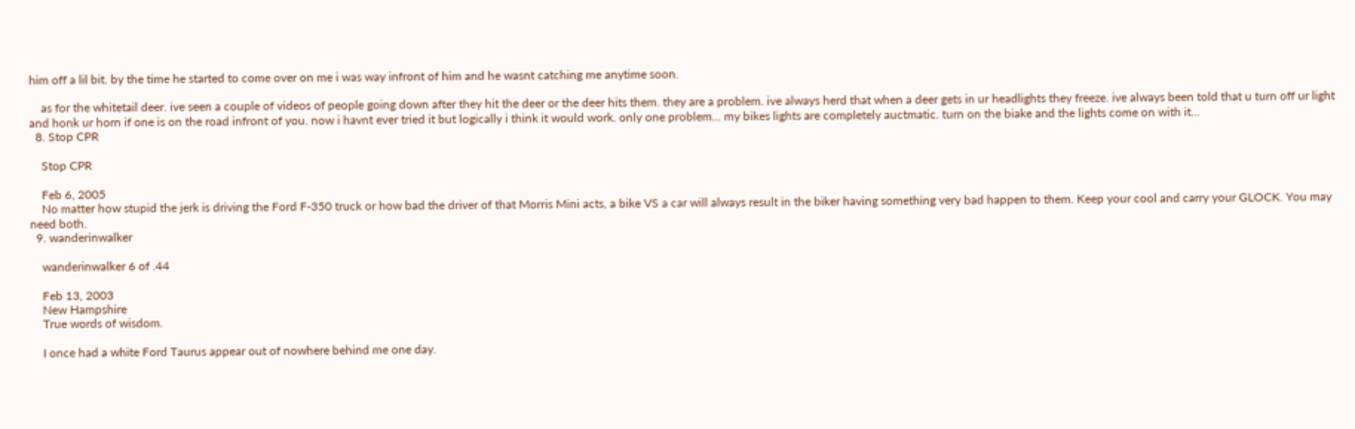him off a lil bit. by the time he started to come over on me i was way infront of him and he wasnt catching me anytime soon.

    as for the whitetail deer. ive seen a couple of videos of people going down after they hit the deer or the deer hits them. they are a problem. ive always herd that when a deer gets in ur headlights they freeze. ive always been told that u turn off ur light and honk ur horn if one is on the road infront of you. now i havnt ever tried it but logically i think it would work. only one problem... my bikes lights are completely auctmatic. turn on the biake and the lights come on with it...
  8. Stop CPR

    Stop CPR

    Feb 6, 2005
    No matter how stupid the jerk is driving the Ford F-350 truck or how bad the driver of that Morris Mini acts, a bike VS a car will always result in the biker having something very bad happen to them. Keep your cool and carry your GLOCK. You may need both.
  9. wanderinwalker

    wanderinwalker 6 of .44

    Feb 13, 2003
    New Hampshire
    True words of wisdom.

    I once had a white Ford Taurus appear out of nowhere behind me one day.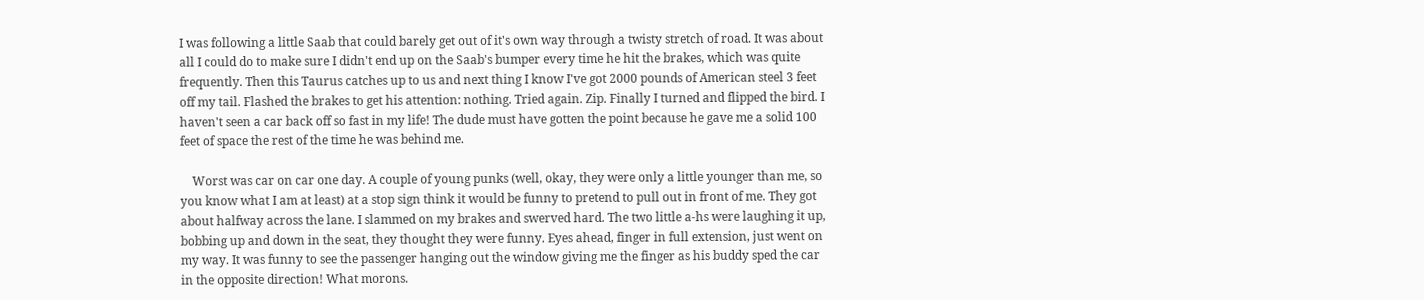I was following a little Saab that could barely get out of it's own way through a twisty stretch of road. It was about all I could do to make sure I didn't end up on the Saab's bumper every time he hit the brakes, which was quite frequently. Then this Taurus catches up to us and next thing I know I've got 2000 pounds of American steel 3 feet off my tail. Flashed the brakes to get his attention: nothing. Tried again. Zip. Finally I turned and flipped the bird. I haven't seen a car back off so fast in my life! The dude must have gotten the point because he gave me a solid 100 feet of space the rest of the time he was behind me.

    Worst was car on car one day. A couple of young punks (well, okay, they were only a little younger than me, so you know what I am at least) at a stop sign think it would be funny to pretend to pull out in front of me. They got about halfway across the lane. I slammed on my brakes and swerved hard. The two little a-hs were laughing it up, bobbing up and down in the seat, they thought they were funny. Eyes ahead, finger in full extension, just went on my way. It was funny to see the passenger hanging out the window giving me the finger as his buddy sped the car in the opposite direction! What morons.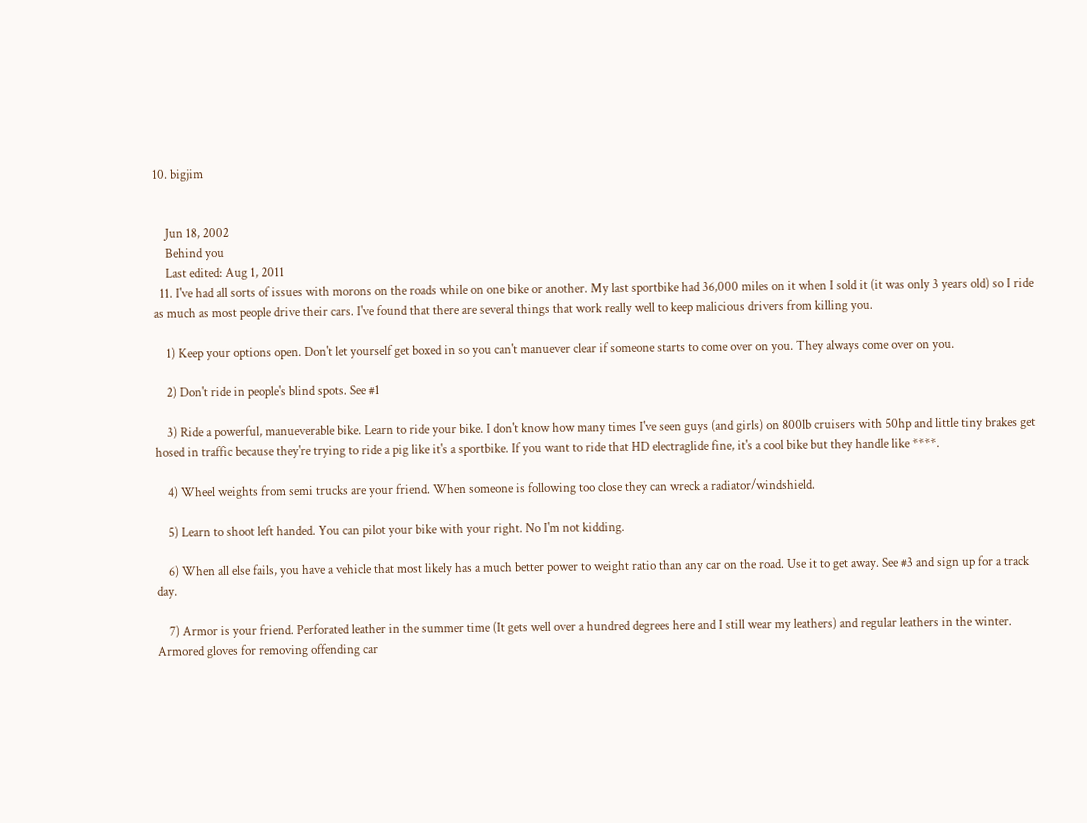10. bigjim


    Jun 18, 2002
    Behind you
    Last edited: Aug 1, 2011
  11. I've had all sorts of issues with morons on the roads while on one bike or another. My last sportbike had 36,000 miles on it when I sold it (it was only 3 years old) so I ride as much as most people drive their cars. I've found that there are several things that work really well to keep malicious drivers from killing you.

    1) Keep your options open. Don't let yourself get boxed in so you can't manuever clear if someone starts to come over on you. They always come over on you.

    2) Don't ride in people's blind spots. See #1

    3) Ride a powerful, manueverable bike. Learn to ride your bike. I don't know how many times I've seen guys (and girls) on 800lb cruisers with 50hp and little tiny brakes get hosed in traffic because they're trying to ride a pig like it's a sportbike. If you want to ride that HD electraglide fine, it's a cool bike but they handle like ****.

    4) Wheel weights from semi trucks are your friend. When someone is following too close they can wreck a radiator/windshield.

    5) Learn to shoot left handed. You can pilot your bike with your right. No I'm not kidding.

    6) When all else fails, you have a vehicle that most likely has a much better power to weight ratio than any car on the road. Use it to get away. See #3 and sign up for a track day.

    7) Armor is your friend. Perforated leather in the summer time (It gets well over a hundred degrees here and I still wear my leathers) and regular leathers in the winter. Armored gloves for removing offending car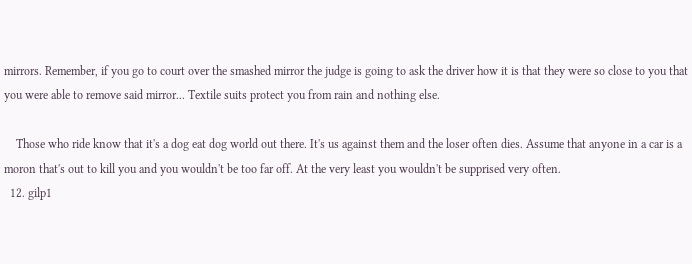mirrors. Remember, if you go to court over the smashed mirror the judge is going to ask the driver how it is that they were so close to you that you were able to remove said mirror... Textile suits protect you from rain and nothing else.

    Those who ride know that it's a dog eat dog world out there. It's us against them and the loser often dies. Assume that anyone in a car is a moron that's out to kill you and you wouldn't be too far off. At the very least you wouldn't be supprised very often.
  12. gilp1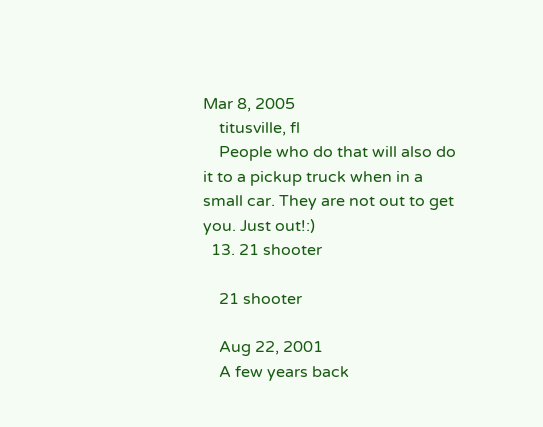Mar 8, 2005
    titusville, fl
    People who do that will also do it to a pickup truck when in a small car. They are not out to get you. Just out!:)
  13. 21 shooter

    21 shooter

    Aug 22, 2001
    A few years back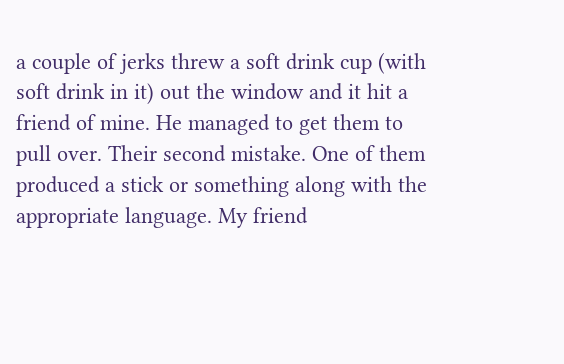a couple of jerks threw a soft drink cup (with soft drink in it) out the window and it hit a friend of mine. He managed to get them to pull over. Their second mistake. One of them produced a stick or something along with the appropriate language. My friend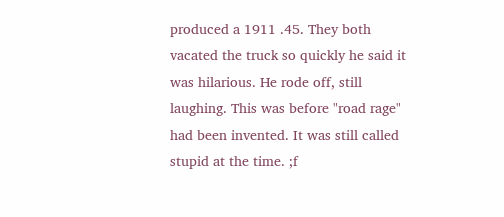produced a 1911 .45. They both vacated the truck so quickly he said it was hilarious. He rode off, still laughing. This was before "road rage" had been invented. It was still called stupid at the time. ;f